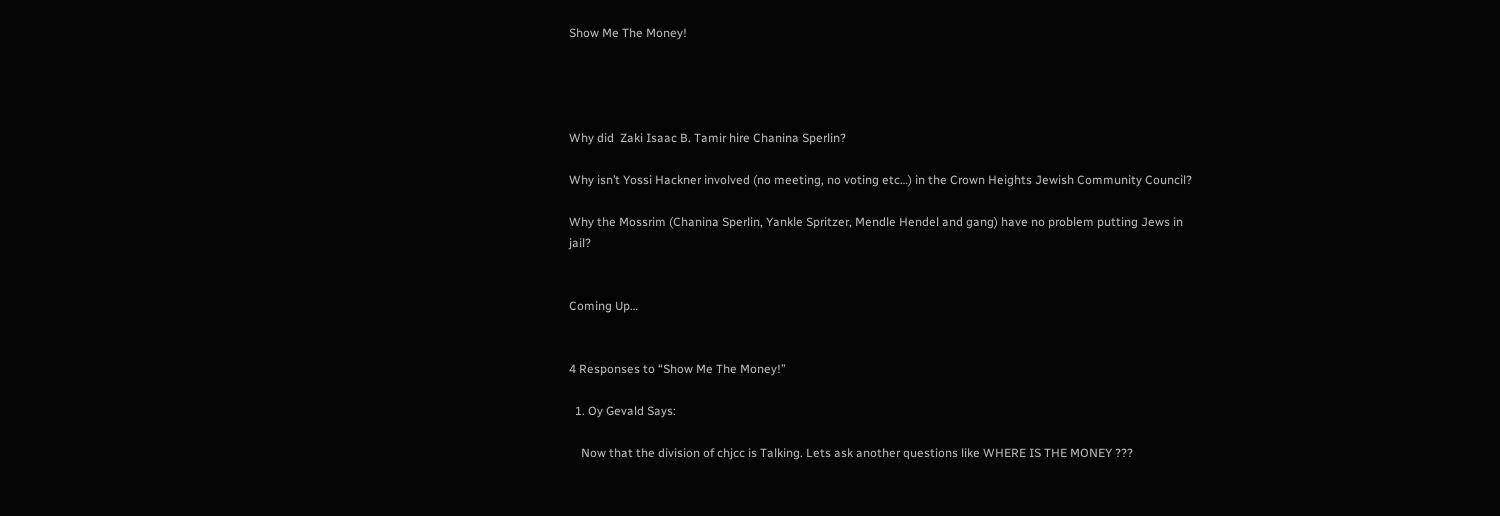Show Me The Money!




Why did  Zaki Isaac B. Tamir hire Chanina Sperlin?

Why isn’t Yossi Hackner involved (no meeting, no voting etc…) in the Crown Heights Jewish Community Council?

Why the Mossrim (Chanina Sperlin, Yankle Spritzer, Mendle Hendel and gang) have no problem putting Jews in jail?


Coming Up…


4 Responses to “Show Me The Money!”

  1. Oy Gevald Says:

    Now that the division of chjcc is Talking. Lets ask another questions like WHERE IS THE MONEY ???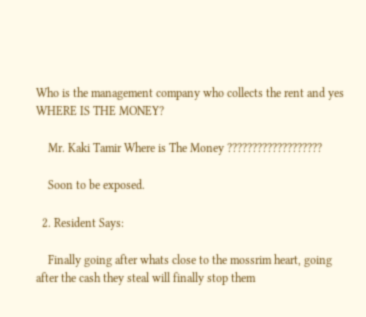Who is the management company who collects the rent and yes WHERE IS THE MONEY?

    Mr. Kaki Tamir Where is The Money ???????????????????

    Soon to be exposed.

  2. Resident Says:

    Finally going after whats close to the mossrim heart, going after the cash they steal will finally stop them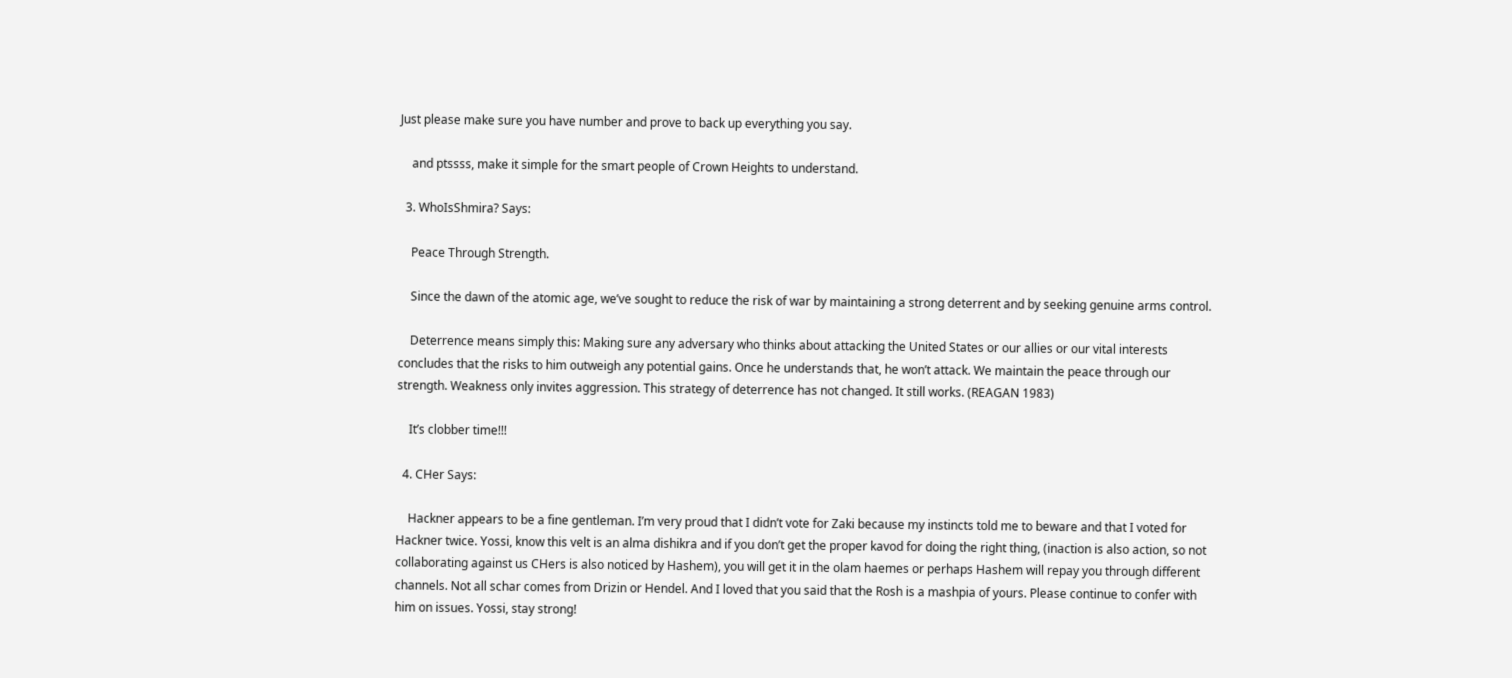Just please make sure you have number and prove to back up everything you say.

    and ptssss, make it simple for the smart people of Crown Heights to understand.

  3. WhoIsShmira? Says:

    Peace Through Strength.

    Since the dawn of the atomic age, we’ve sought to reduce the risk of war by maintaining a strong deterrent and by seeking genuine arms control.

    Deterrence means simply this: Making sure any adversary who thinks about attacking the United States or our allies or our vital interests concludes that the risks to him outweigh any potential gains. Once he understands that, he won’t attack. We maintain the peace through our strength. Weakness only invites aggression. This strategy of deterrence has not changed. It still works. (REAGAN 1983)

    It’s clobber time!!!

  4. CHer Says:

    Hackner appears to be a fine gentleman. I’m very proud that I didn’t vote for Zaki because my instincts told me to beware and that I voted for Hackner twice. Yossi, know this velt is an alma dishikra and if you don’t get the proper kavod for doing the right thing, (inaction is also action, so not collaborating against us CHers is also noticed by Hashem), you will get it in the olam haemes or perhaps Hashem will repay you through different channels. Not all schar comes from Drizin or Hendel. And I loved that you said that the Rosh is a mashpia of yours. Please continue to confer with him on issues. Yossi, stay strong!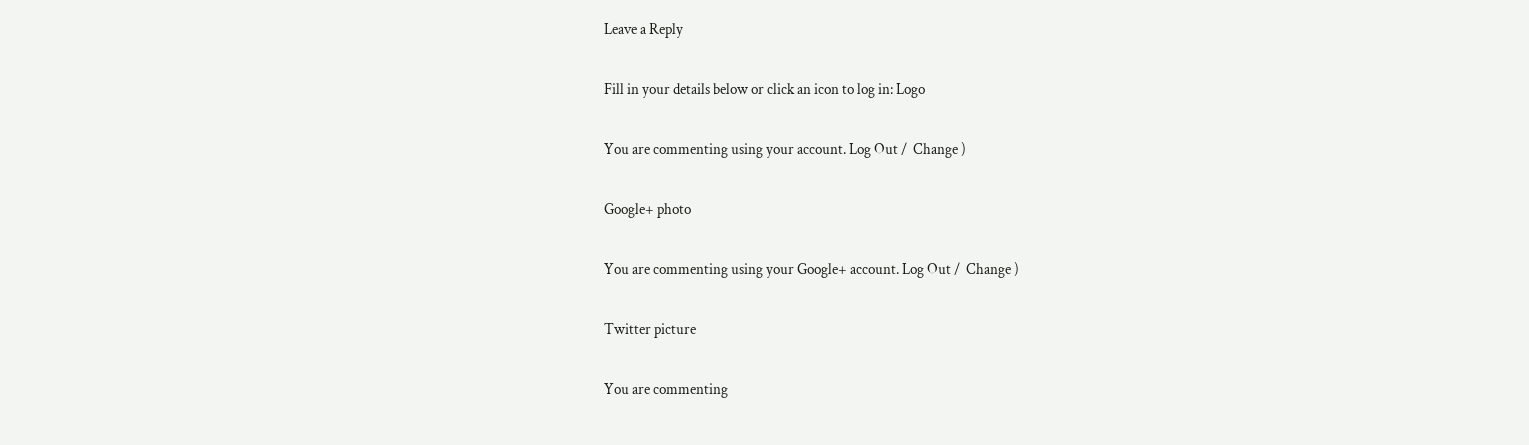Leave a Reply

Fill in your details below or click an icon to log in: Logo

You are commenting using your account. Log Out /  Change )

Google+ photo

You are commenting using your Google+ account. Log Out /  Change )

Twitter picture

You are commenting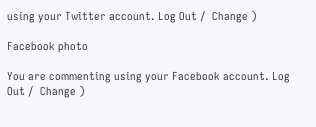using your Twitter account. Log Out /  Change )

Facebook photo

You are commenting using your Facebook account. Log Out /  Change )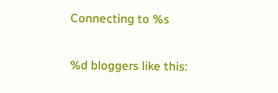Connecting to %s

%d bloggers like this: